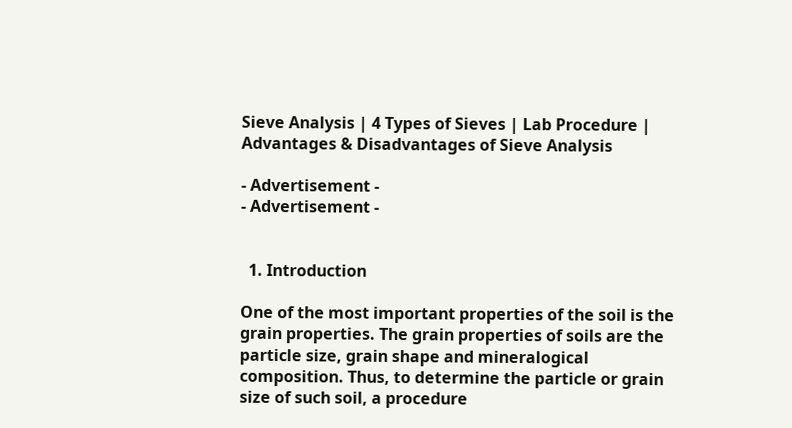Sieve Analysis | 4 Types of Sieves | Lab Procedure | Advantages & Disadvantages of Sieve Analysis

- Advertisement -
- Advertisement -


  1. Introduction

One of the most important properties of the soil is the grain properties. The grain properties of soils are the particle size, grain shape and mineralogical composition. Thus, to determine the particle or grain size of such soil, a procedure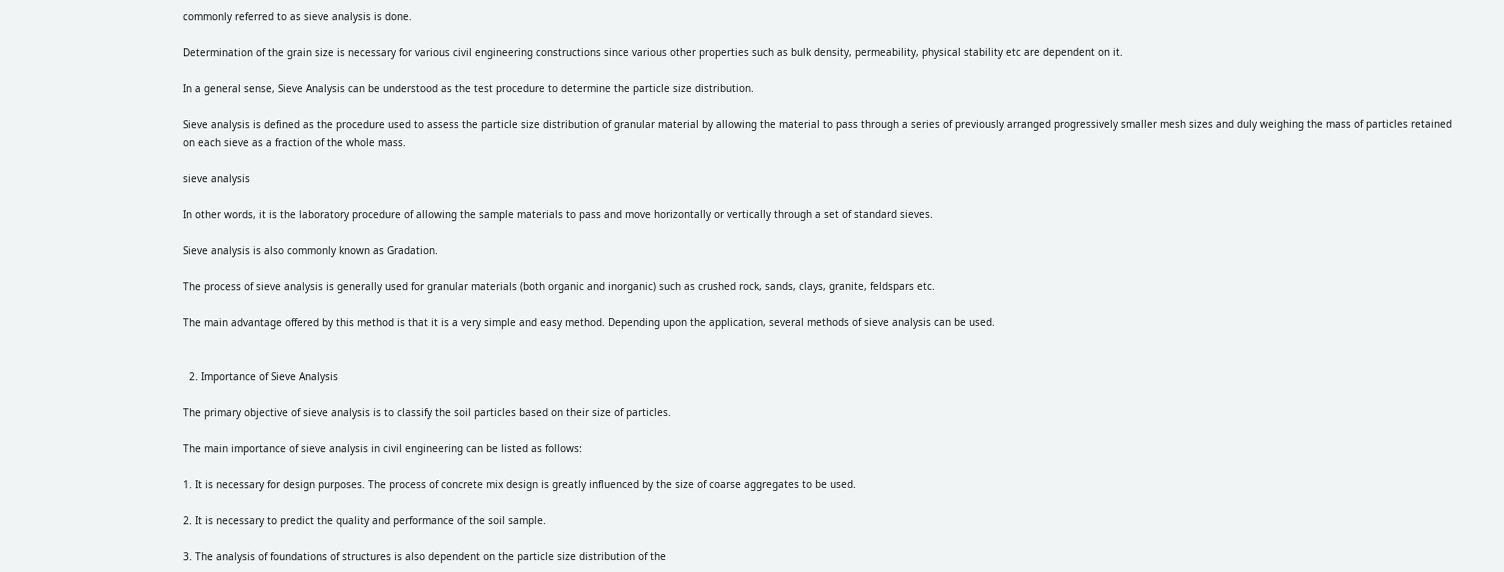commonly referred to as sieve analysis is done.

Determination of the grain size is necessary for various civil engineering constructions since various other properties such as bulk density, permeability, physical stability etc are dependent on it.

In a general sense, Sieve Analysis can be understood as the test procedure to determine the particle size distribution.

Sieve analysis is defined as the procedure used to assess the particle size distribution of granular material by allowing the material to pass through a series of previously arranged progressively smaller mesh sizes and duly weighing the mass of particles retained on each sieve as a fraction of the whole mass.

sieve analysis

In other words, it is the laboratory procedure of allowing the sample materials to pass and move horizontally or vertically through a set of standard sieves.

Sieve analysis is also commonly known as Gradation.

The process of sieve analysis is generally used for granular materials (both organic and inorganic) such as crushed rock, sands, clays, granite, feldspars etc.

The main advantage offered by this method is that it is a very simple and easy method. Depending upon the application, several methods of sieve analysis can be used.


  2. Importance of Sieve Analysis

The primary objective of sieve analysis is to classify the soil particles based on their size of particles.

The main importance of sieve analysis in civil engineering can be listed as follows:

1. It is necessary for design purposes. The process of concrete mix design is greatly influenced by the size of coarse aggregates to be used.

2. It is necessary to predict the quality and performance of the soil sample.

3. The analysis of foundations of structures is also dependent on the particle size distribution of the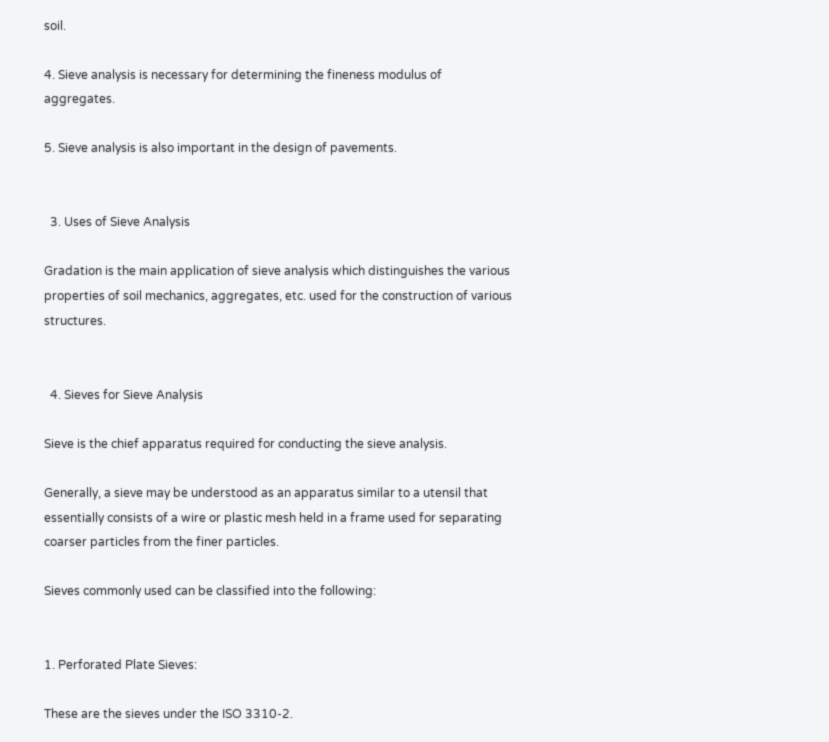soil.

4. Sieve analysis is necessary for determining the fineness modulus of aggregates.

5. Sieve analysis is also important in the design of pavements.


  3. Uses of Sieve Analysis

Gradation is the main application of sieve analysis which distinguishes the various properties of soil mechanics, aggregates, etc. used for the construction of various structures.


  4. Sieves for Sieve Analysis

Sieve is the chief apparatus required for conducting the sieve analysis.

Generally, a sieve may be understood as an apparatus similar to a utensil that essentially consists of a wire or plastic mesh held in a frame used for separating coarser particles from the finer particles.

Sieves commonly used can be classified into the following:


1. Perforated Plate Sieves:

These are the sieves under the ISO 3310-2.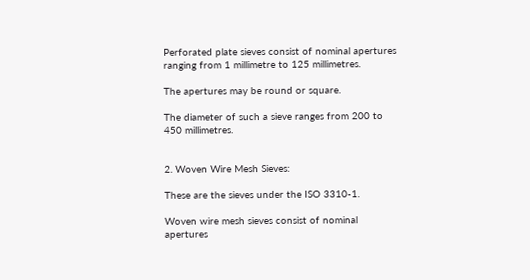Perforated plate sieves consist of nominal apertures ranging from 1 millimetre to 125 millimetres.

The apertures may be round or square.

The diameter of such a sieve ranges from 200 to 450 millimetres.


2. Woven Wire Mesh Sieves:

These are the sieves under the ISO 3310-1.

Woven wire mesh sieves consist of nominal apertures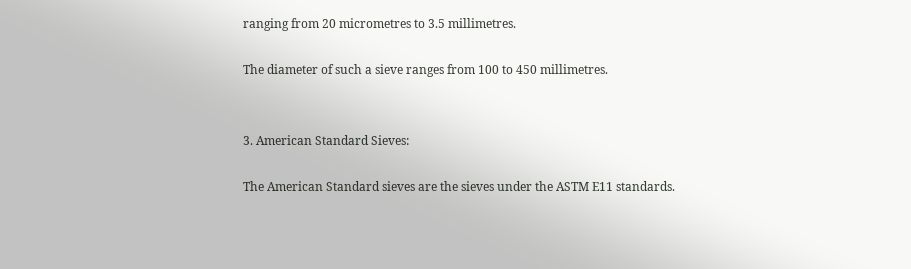ranging from 20 micrometres to 3.5 millimetres.

The diameter of such a sieve ranges from 100 to 450 millimetres.


3. American Standard Sieves:

The American Standard sieves are the sieves under the ASTM E11 standards.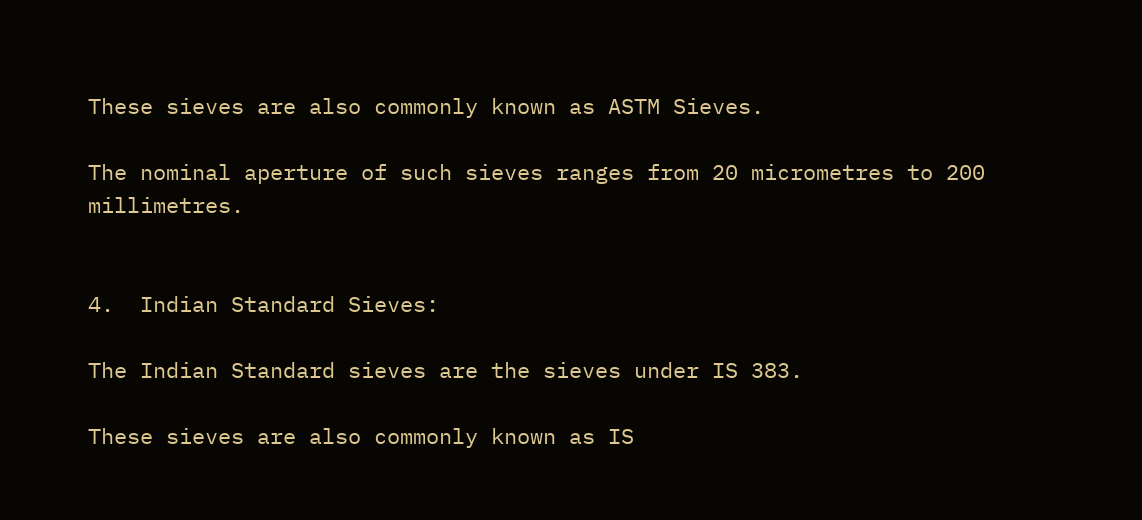These sieves are also commonly known as ASTM Sieves.

The nominal aperture of such sieves ranges from 20 micrometres to 200 millimetres.


4.  Indian Standard Sieves:

The Indian Standard sieves are the sieves under IS 383.

These sieves are also commonly known as IS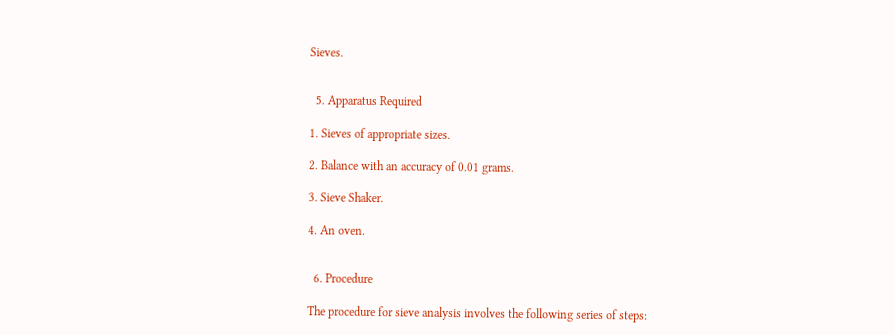Sieves.


  5. Apparatus Required

1. Sieves of appropriate sizes.

2. Balance with an accuracy of 0.01 grams.

3. Sieve Shaker.

4. An oven.


  6. Procedure

The procedure for sieve analysis involves the following series of steps: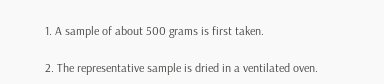1. A sample of about 500 grams is first taken.

2. The representative sample is dried in a ventilated oven.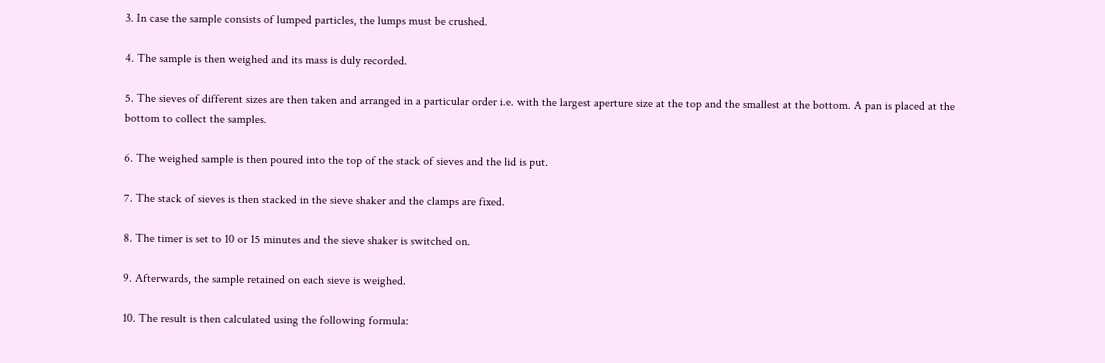3. In case the sample consists of lumped particles, the lumps must be crushed.

4. The sample is then weighed and its mass is duly recorded.

5. The sieves of different sizes are then taken and arranged in a particular order i.e. with the largest aperture size at the top and the smallest at the bottom. A pan is placed at the bottom to collect the samples.

6. The weighed sample is then poured into the top of the stack of sieves and the lid is put.

7. The stack of sieves is then stacked in the sieve shaker and the clamps are fixed.

8. The timer is set to 10 or 15 minutes and the sieve shaker is switched on.

9. Afterwards, the sample retained on each sieve is weighed.

10. The result is then calculated using the following formula: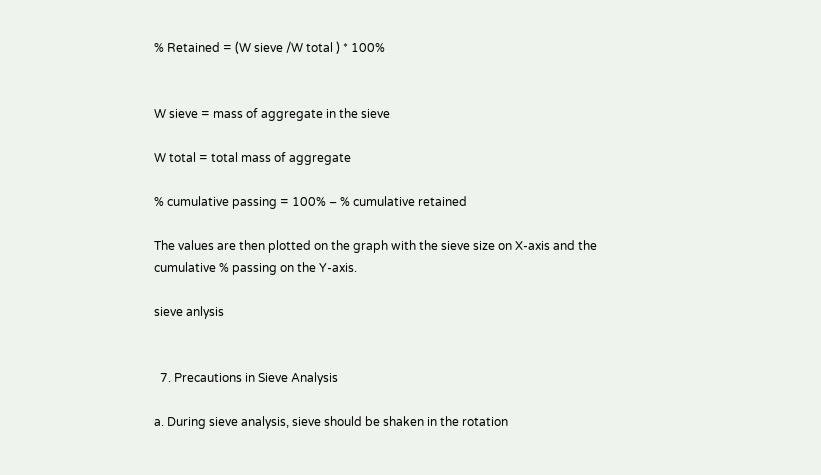% Retained = (W sieve /W total ) * 100%


W sieve = mass of aggregate in the sieve

W total = total mass of aggregate

% cumulative passing = 100% – % cumulative retained

The values are then plotted on the graph with the sieve size on X-axis and the
cumulative % passing on the Y-axis.

sieve anlysis


  7. Precautions in Sieve Analysis

a. During sieve analysis, sieve should be shaken in the rotation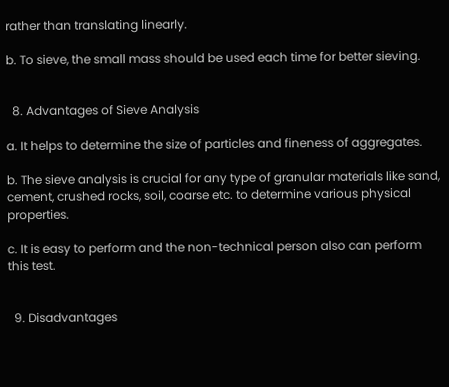rather than translating linearly.

b. To sieve, the small mass should be used each time for better sieving.


  8. Advantages of Sieve Analysis

a. It helps to determine the size of particles and fineness of aggregates.

b. The sieve analysis is crucial for any type of granular materials like sand, cement, crushed rocks, soil, coarse etc. to determine various physical properties.

c. It is easy to perform and the non-technical person also can perform this test.


  9. Disadvantages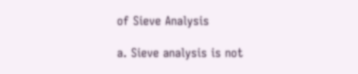of Sieve Analysis

a. Sieve analysis is not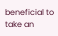beneficial to take an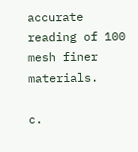accurate reading of 100 mesh finer materials.

c.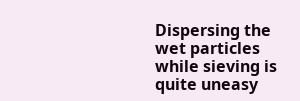Dispersing the wet particles while sieving is quite uneasy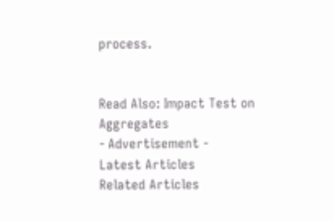process.


Read Also: Impact Test on Aggregates
- Advertisement -
Latest Articles
Related Articles